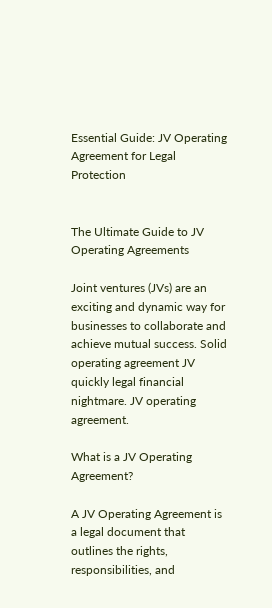Essential Guide: JV Operating Agreement for Legal Protection


The Ultimate Guide to JV Operating Agreements

Joint ventures (JVs) are an exciting and dynamic way for businesses to collaborate and achieve mutual success. Solid operating agreement JV quickly legal financial nightmare. JV operating agreement.

What is a JV Operating Agreement?

A JV Operating Agreement is a legal document that outlines the rights, responsibilities, and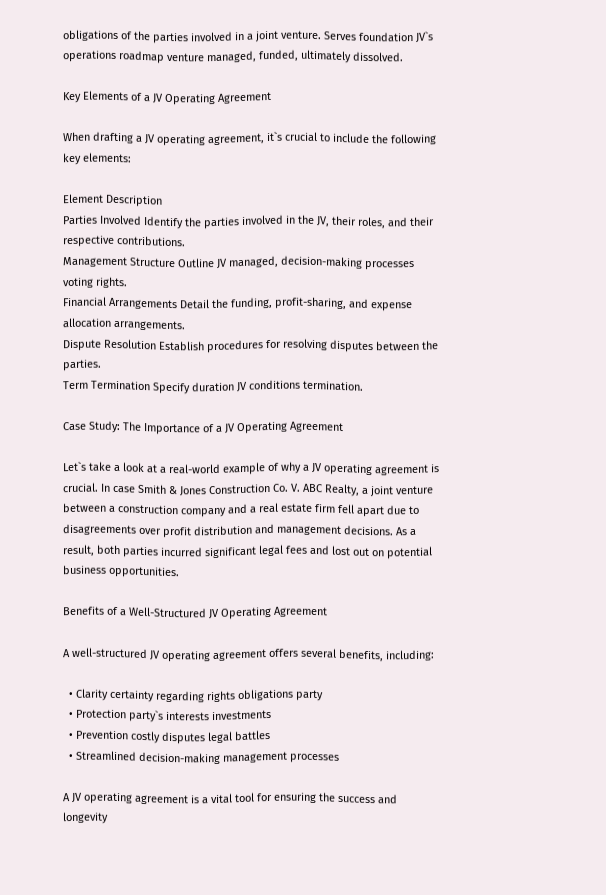obligations of the parties involved in a joint venture. Serves foundation JV`s operations roadmap venture managed, funded, ultimately dissolved.

Key Elements of a JV Operating Agreement

When drafting a JV operating agreement, it`s crucial to include the following key elements:

Element Description
Parties Involved Identify the parties involved in the JV, their roles, and their respective contributions.
Management Structure Outline JV managed, decision-making processes voting rights.
Financial Arrangements Detail the funding, profit-sharing, and expense allocation arrangements.
Dispute Resolution Establish procedures for resolving disputes between the parties.
Term Termination Specify duration JV conditions termination.

Case Study: The Importance of a JV Operating Agreement

Let`s take a look at a real-world example of why a JV operating agreement is crucial. In case Smith & Jones Construction Co. V. ABC Realty, a joint venture between a construction company and a real estate firm fell apart due to disagreements over profit distribution and management decisions. As a result, both parties incurred significant legal fees and lost out on potential business opportunities.

Benefits of a Well-Structured JV Operating Agreement

A well-structured JV operating agreement offers several benefits, including:

  • Clarity certainty regarding rights obligations party
  • Protection party`s interests investments
  • Prevention costly disputes legal battles
  • Streamlined decision-making management processes

A JV operating agreement is a vital tool for ensuring the success and longevity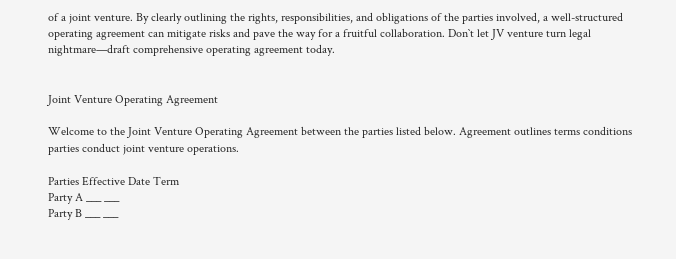of a joint venture. By clearly outlining the rights, responsibilities, and obligations of the parties involved, a well-structured operating agreement can mitigate risks and pave the way for a fruitful collaboration. Don`t let JV venture turn legal nightmare—draft comprehensive operating agreement today.


Joint Venture Operating Agreement

Welcome to the Joint Venture Operating Agreement between the parties listed below. Agreement outlines terms conditions parties conduct joint venture operations.

Parties Effective Date Term
Party A ___ ___
Party B ___ ___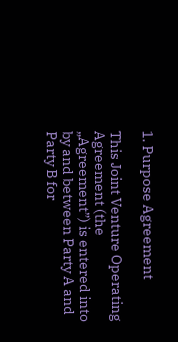1. Purpose Agreement

This Joint Venture Operating Agreement (the „Agreement”) is entered into by and between Party A and Party B for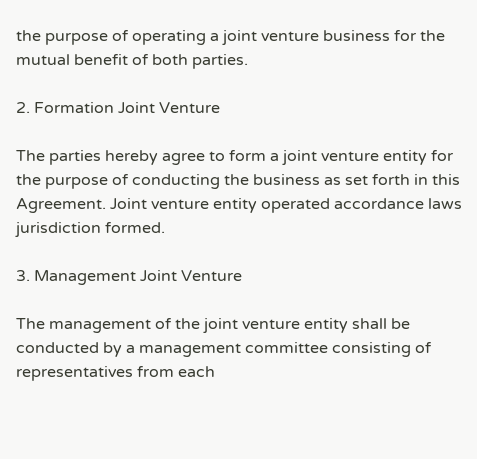the purpose of operating a joint venture business for the mutual benefit of both parties.

2. Formation Joint Venture

The parties hereby agree to form a joint venture entity for the purpose of conducting the business as set forth in this Agreement. Joint venture entity operated accordance laws jurisdiction formed.

3. Management Joint Venture

The management of the joint venture entity shall be conducted by a management committee consisting of representatives from each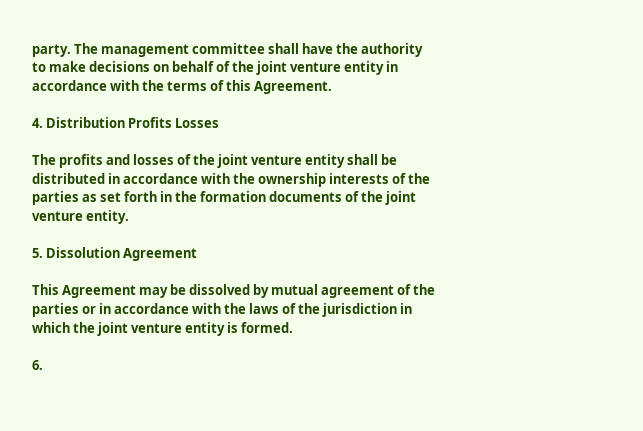party. The management committee shall have the authority to make decisions on behalf of the joint venture entity in accordance with the terms of this Agreement.

4. Distribution Profits Losses

The profits and losses of the joint venture entity shall be distributed in accordance with the ownership interests of the parties as set forth in the formation documents of the joint venture entity.

5. Dissolution Agreement

This Agreement may be dissolved by mutual agreement of the parties or in accordance with the laws of the jurisdiction in which the joint venture entity is formed.

6.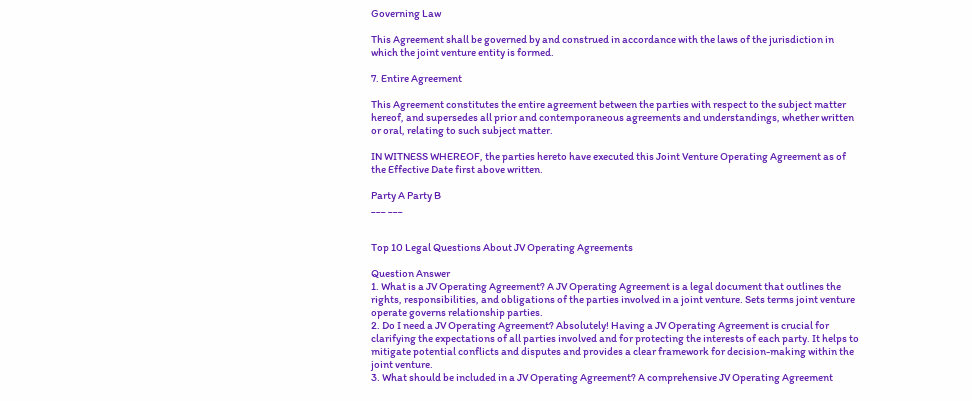Governing Law

This Agreement shall be governed by and construed in accordance with the laws of the jurisdiction in which the joint venture entity is formed.

7. Entire Agreement

This Agreement constitutes the entire agreement between the parties with respect to the subject matter hereof, and supersedes all prior and contemporaneous agreements and understandings, whether written or oral, relating to such subject matter.

IN WITNESS WHEREOF, the parties hereto have executed this Joint Venture Operating Agreement as of the Effective Date first above written.

Party A Party B
___ ___


Top 10 Legal Questions About JV Operating Agreements

Question Answer
1. What is a JV Operating Agreement? A JV Operating Agreement is a legal document that outlines the rights, responsibilities, and obligations of the parties involved in a joint venture. Sets terms joint venture operate governs relationship parties.
2. Do I need a JV Operating Agreement? Absolutely! Having a JV Operating Agreement is crucial for clarifying the expectations of all parties involved and for protecting the interests of each party. It helps to mitigate potential conflicts and disputes and provides a clear framework for decision-making within the joint venture.
3. What should be included in a JV Operating Agreement? A comprehensive JV Operating Agreement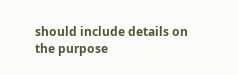should include details on the purpose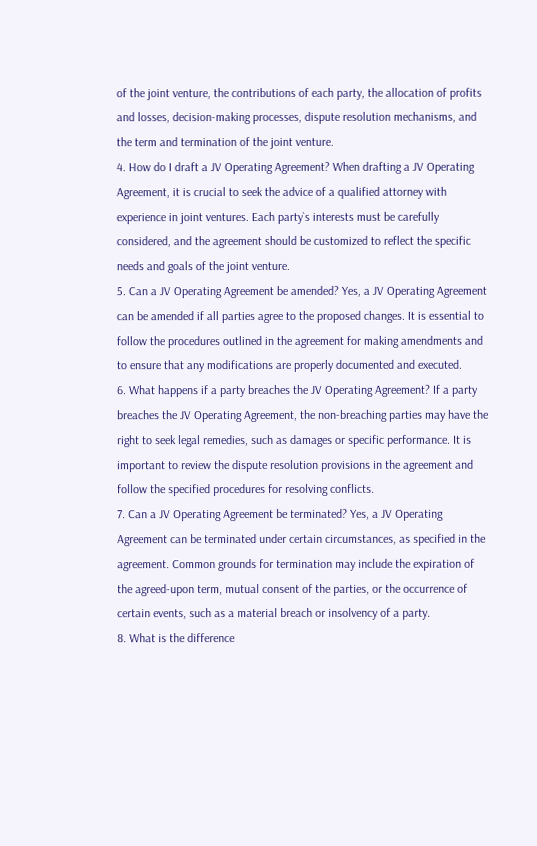of the joint venture, the contributions of each party, the allocation of profits and losses, decision-making processes, dispute resolution mechanisms, and the term and termination of the joint venture.
4. How do I draft a JV Operating Agreement? When drafting a JV Operating Agreement, it is crucial to seek the advice of a qualified attorney with experience in joint ventures. Each party`s interests must be carefully considered, and the agreement should be customized to reflect the specific needs and goals of the joint venture.
5. Can a JV Operating Agreement be amended? Yes, a JV Operating Agreement can be amended if all parties agree to the proposed changes. It is essential to follow the procedures outlined in the agreement for making amendments and to ensure that any modifications are properly documented and executed.
6. What happens if a party breaches the JV Operating Agreement? If a party breaches the JV Operating Agreement, the non-breaching parties may have the right to seek legal remedies, such as damages or specific performance. It is important to review the dispute resolution provisions in the agreement and follow the specified procedures for resolving conflicts.
7. Can a JV Operating Agreement be terminated? Yes, a JV Operating Agreement can be terminated under certain circumstances, as specified in the agreement. Common grounds for termination may include the expiration of the agreed-upon term, mutual consent of the parties, or the occurrence of certain events, such as a material breach or insolvency of a party.
8. What is the difference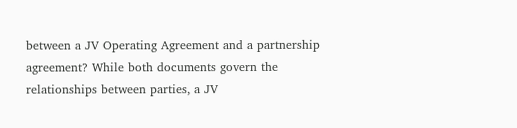between a JV Operating Agreement and a partnership agreement? While both documents govern the relationships between parties, a JV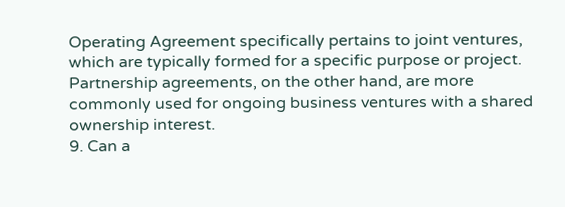Operating Agreement specifically pertains to joint ventures, which are typically formed for a specific purpose or project. Partnership agreements, on the other hand, are more commonly used for ongoing business ventures with a shared ownership interest.
9. Can a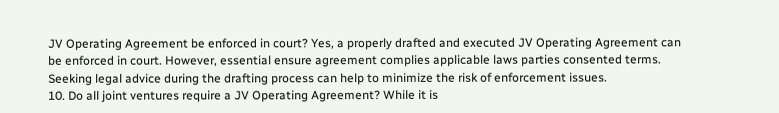JV Operating Agreement be enforced in court? Yes, a properly drafted and executed JV Operating Agreement can be enforced in court. However, essential ensure agreement complies applicable laws parties consented terms. Seeking legal advice during the drafting process can help to minimize the risk of enforcement issues.
10. Do all joint ventures require a JV Operating Agreement? While it is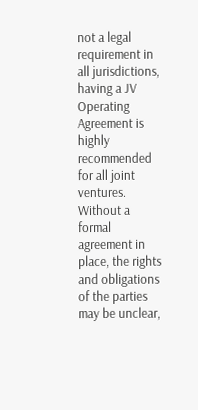not a legal requirement in all jurisdictions, having a JV Operating Agreement is highly recommended for all joint ventures. Without a formal agreement in place, the rights and obligations of the parties may be unclear,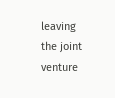leaving the joint venture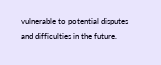vulnerable to potential disputes and difficulties in the future.